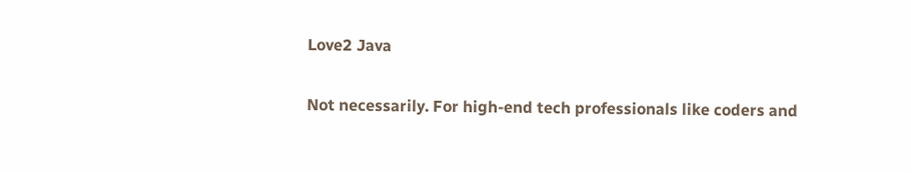Love2 Java

Not necessarily. For high-end tech professionals like coders and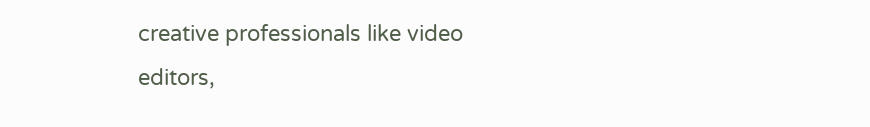creative professionals like video editors,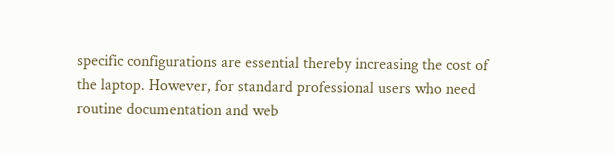specific configurations are essential thereby increasing the cost of the laptop. However, for standard professional users who need routine documentation and web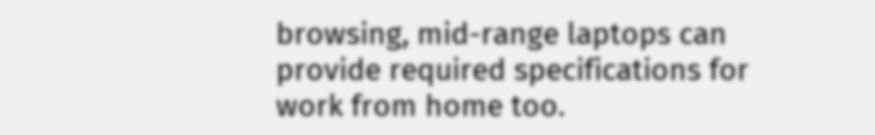browsing, mid-range laptops can provide required specifications for work from home too.